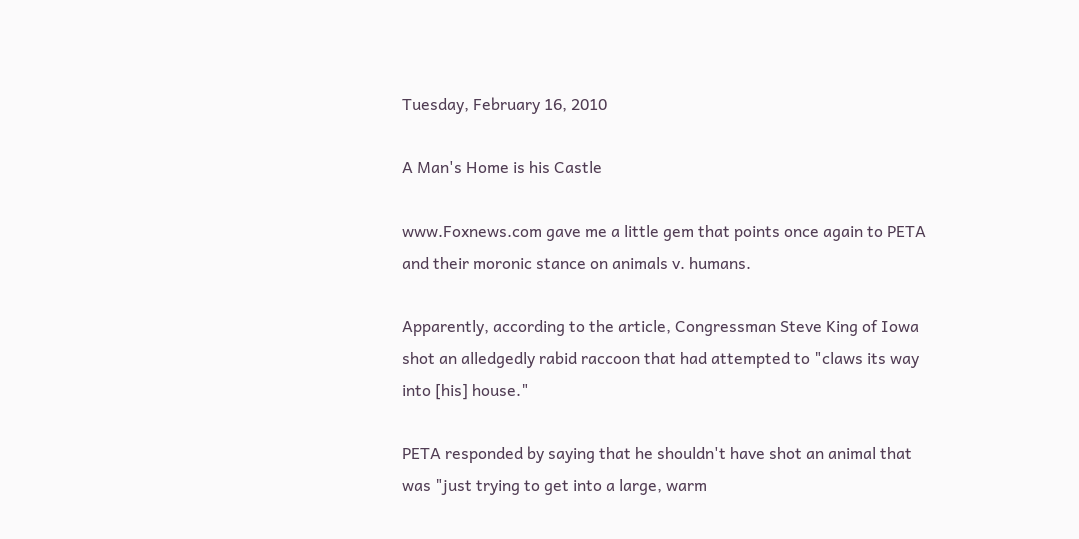Tuesday, February 16, 2010

A Man's Home is his Castle

www.Foxnews.com gave me a little gem that points once again to PETA and their moronic stance on animals v. humans.

Apparently, according to the article, Congressman Steve King of Iowa shot an alledgedly rabid raccoon that had attempted to "claws its way into [his] house."

PETA responded by saying that he shouldn't have shot an animal that was "just trying to get into a large, warm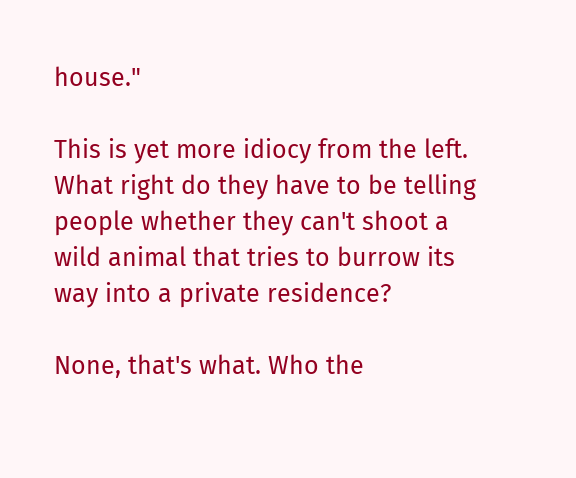house."

This is yet more idiocy from the left. What right do they have to be telling people whether they can't shoot a wild animal that tries to burrow its way into a private residence?

None, that's what. Who the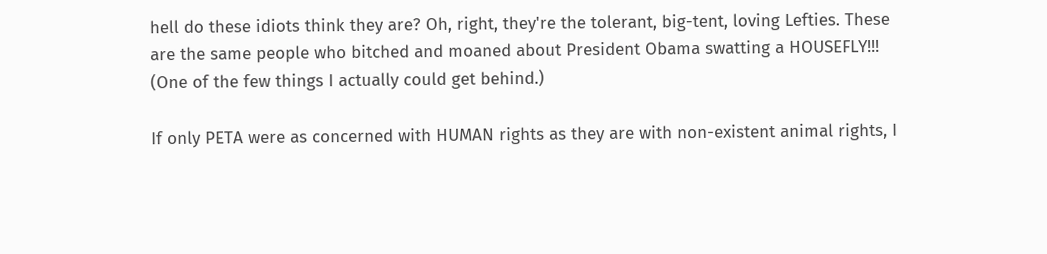hell do these idiots think they are? Oh, right, they're the tolerant, big-tent, loving Lefties. These are the same people who bitched and moaned about President Obama swatting a HOUSEFLY!!! (One of the few things I actually could get behind.)

If only PETA were as concerned with HUMAN rights as they are with non-existent animal rights, I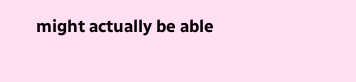might actually be able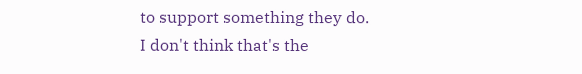to support something they do. I don't think that's the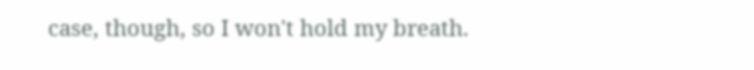case, though, so I won't hold my breath.